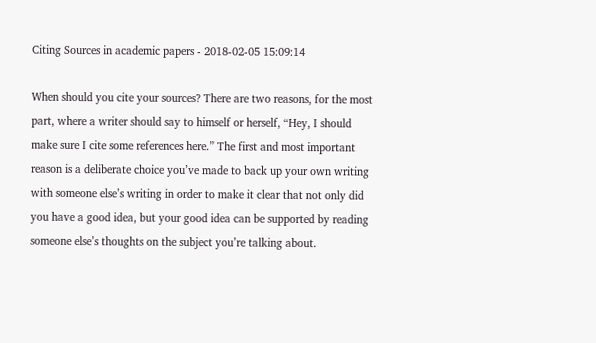Citing Sources in academic papers - 2018-02-05 15:09:14

When should you cite your sources? There are two reasons, for the most part, where a writer should say to himself or herself, “Hey, I should make sure I cite some references here.” The first and most important reason is a deliberate choice you’ve made to back up your own writing with someone else’s writing in order to make it clear that not only did you have a good idea, but your good idea can be supported by reading someone else’s thoughts on the subject you’re talking about.